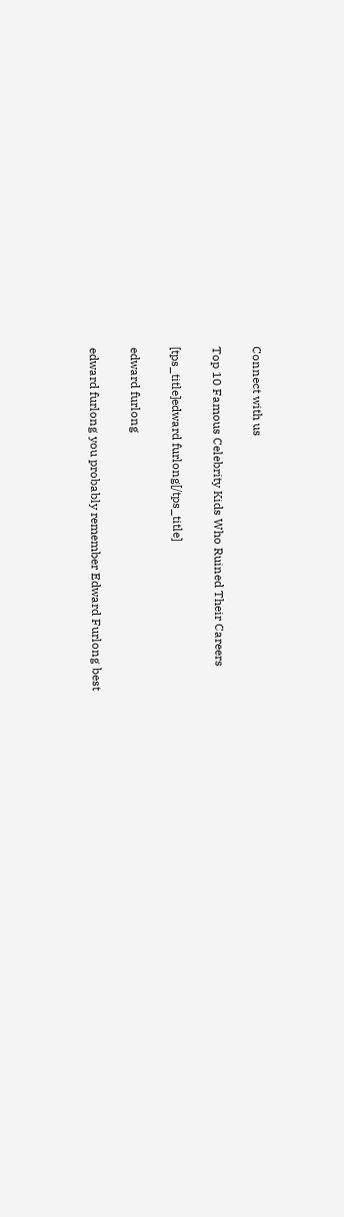Connect with us

Top 10 Famous Celebrity Kids Who Ruined Their Careers

[tps_title]edward furlong[/tps_title]

edward furlong

edward furlong you probably remember Edward Furlong best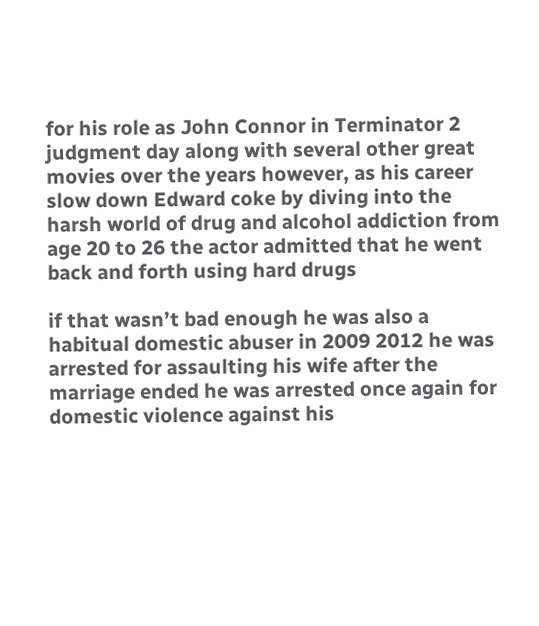for his role as John Connor in Terminator 2 judgment day along with several other great movies over the years however, as his career slow down Edward coke by diving into the harsh world of drug and alcohol addiction from age 20 to 26 the actor admitted that he went back and forth using hard drugs

if that wasn’t bad enough he was also a habitual domestic abuser in 2009 2012 he was arrested for assaulting his wife after the marriage ended he was arrested once again for domestic violence against his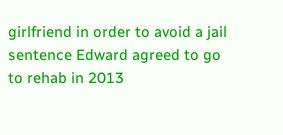girlfriend in order to avoid a jail sentence Edward agreed to go to rehab in 2013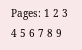Pages: 1 2 3 4 5 6 7 8 9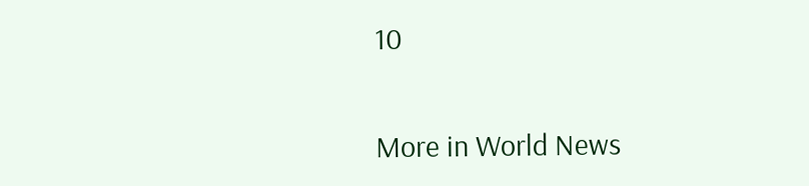10


More in World News